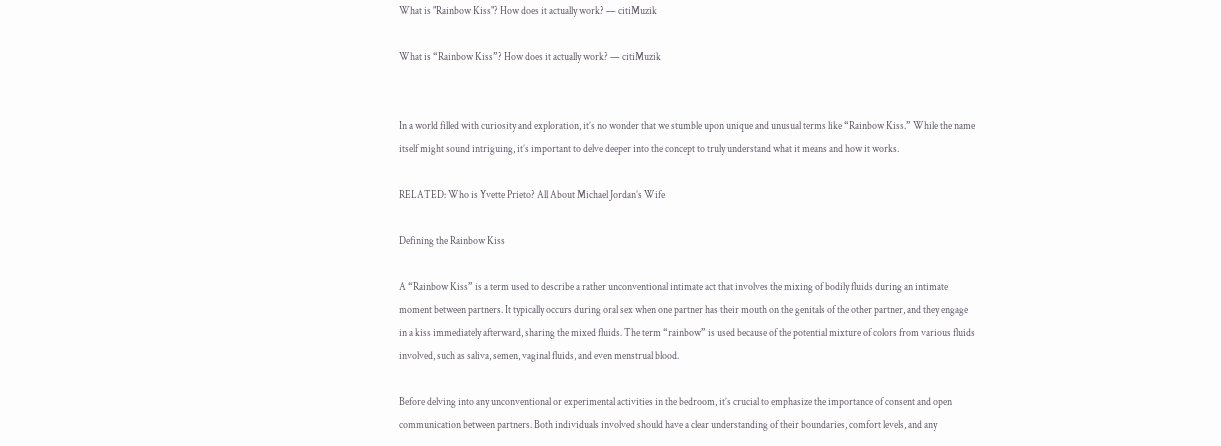What is "Rainbow Kiss"? How does it actually work? — citiMuzik

What is “Rainbow Kiss”? How does it actually work? — citiMuzik


In a world filled with curiosity and exploration, it’s no wonder that we stumble upon unique and unusual terms like “Rainbow Kiss.” While the name itself might sound intriguing, it’s important to delve deeper into the concept to truly understand what it means and how it works.

RELATED: Who is Yvette Prieto? All About Michael Jordan’s Wife

Defining the Rainbow Kiss

A “Rainbow Kiss” is a term used to describe a rather unconventional intimate act that involves the mixing of bodily fluids during an intimate moment between partners. It typically occurs during oral sex when one partner has their mouth on the genitals of the other partner, and they engage in a kiss immediately afterward, sharing the mixed fluids. The term “rainbow” is used because of the potential mixture of colors from various fluids involved, such as saliva, semen, vaginal fluids, and even menstrual blood.

Before delving into any unconventional or experimental activities in the bedroom, it’s crucial to emphasize the importance of consent and open communication between partners. Both individuals involved should have a clear understanding of their boundaries, comfort levels, and any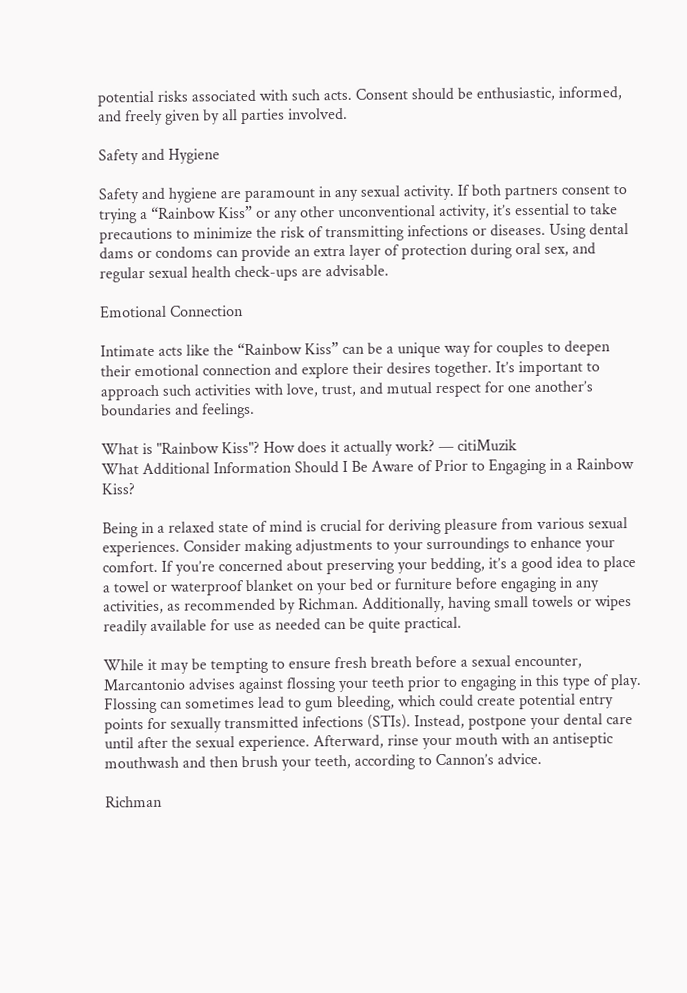potential risks associated with such acts. Consent should be enthusiastic, informed, and freely given by all parties involved.

Safety and Hygiene

Safety and hygiene are paramount in any sexual activity. If both partners consent to trying a “Rainbow Kiss” or any other unconventional activity, it’s essential to take precautions to minimize the risk of transmitting infections or diseases. Using dental dams or condoms can provide an extra layer of protection during oral sex, and regular sexual health check-ups are advisable.

Emotional Connection

Intimate acts like the “Rainbow Kiss” can be a unique way for couples to deepen their emotional connection and explore their desires together. It’s important to approach such activities with love, trust, and mutual respect for one another’s boundaries and feelings.

What is "Rainbow Kiss"? How does it actually work? — citiMuzik
What Additional Information Should I Be Aware of Prior to Engaging in a Rainbow Kiss?

Being in a relaxed state of mind is crucial for deriving pleasure from various sexual experiences. Consider making adjustments to your surroundings to enhance your comfort. If you’re concerned about preserving your bedding, it’s a good idea to place a towel or waterproof blanket on your bed or furniture before engaging in any activities, as recommended by Richman. Additionally, having small towels or wipes readily available for use as needed can be quite practical.

While it may be tempting to ensure fresh breath before a sexual encounter, Marcantonio advises against flossing your teeth prior to engaging in this type of play. Flossing can sometimes lead to gum bleeding, which could create potential entry points for sexually transmitted infections (STIs). Instead, postpone your dental care until after the sexual experience. Afterward, rinse your mouth with an antiseptic mouthwash and then brush your teeth, according to Cannon’s advice.

Richman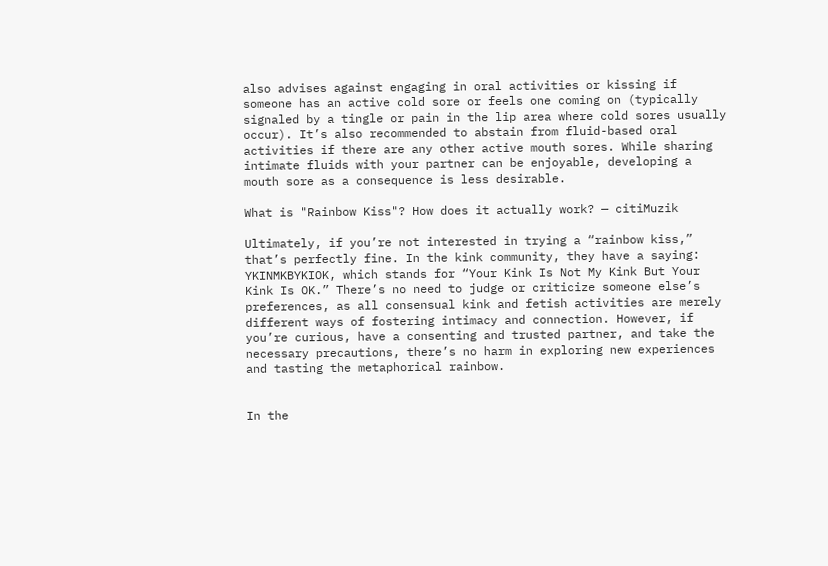also advises against engaging in oral activities or kissing if someone has an active cold sore or feels one coming on (typically signaled by a tingle or pain in the lip area where cold sores usually occur). It’s also recommended to abstain from fluid-based oral activities if there are any other active mouth sores. While sharing intimate fluids with your partner can be enjoyable, developing a mouth sore as a consequence is less desirable.

What is "Rainbow Kiss"? How does it actually work? — citiMuzik

Ultimately, if you’re not interested in trying a “rainbow kiss,” that’s perfectly fine. In the kink community, they have a saying: YKINMKBYKIOK, which stands for “Your Kink Is Not My Kink But Your Kink Is OK.” There’s no need to judge or criticize someone else’s preferences, as all consensual kink and fetish activities are merely different ways of fostering intimacy and connection. However, if you’re curious, have a consenting and trusted partner, and take the necessary precautions, there’s no harm in exploring new experiences and tasting the metaphorical rainbow.


In the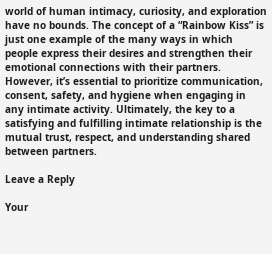world of human intimacy, curiosity, and exploration have no bounds. The concept of a “Rainbow Kiss” is just one example of the many ways in which people express their desires and strengthen their emotional connections with their partners. However, it’s essential to prioritize communication, consent, safety, and hygiene when engaging in any intimate activity. Ultimately, the key to a satisfying and fulfilling intimate relationship is the mutual trust, respect, and understanding shared between partners.

Leave a Reply

Your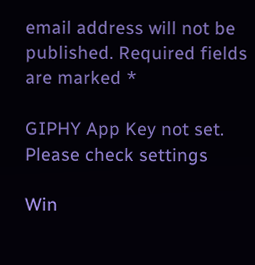email address will not be published. Required fields are marked *

GIPHY App Key not set. Please check settings

Win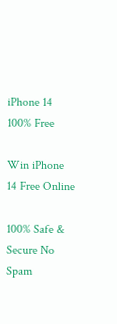iPhone 14 100% Free

Win iPhone 14 Free Online

100% Safe & Secure No Spam